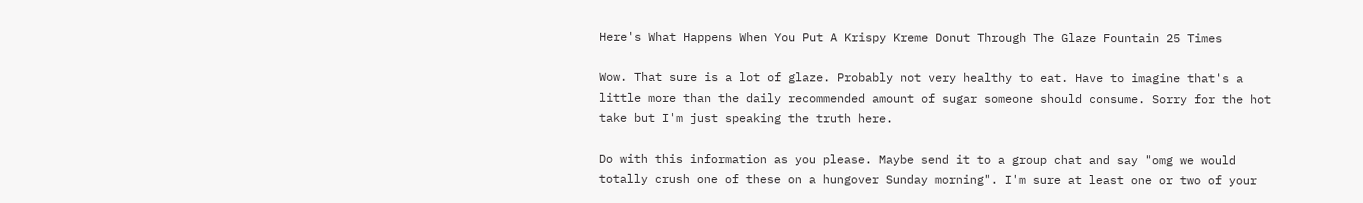Here's What Happens When You Put A Krispy Kreme Donut Through The Glaze Fountain 25 Times

Wow. That sure is a lot of glaze. Probably not very healthy to eat. Have to imagine that's a little more than the daily recommended amount of sugar someone should consume. Sorry for the hot take but I'm just speaking the truth here.

Do with this information as you please. Maybe send it to a group chat and say "omg we would totally crush one of these on a hungover Sunday morning". I'm sure at least one or two of your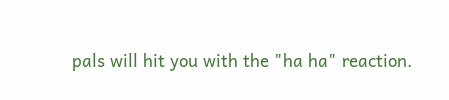pals will hit you with the "ha ha" reaction.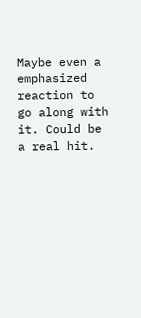Maybe even a emphasized reaction to go along with it. Could be a real hit.